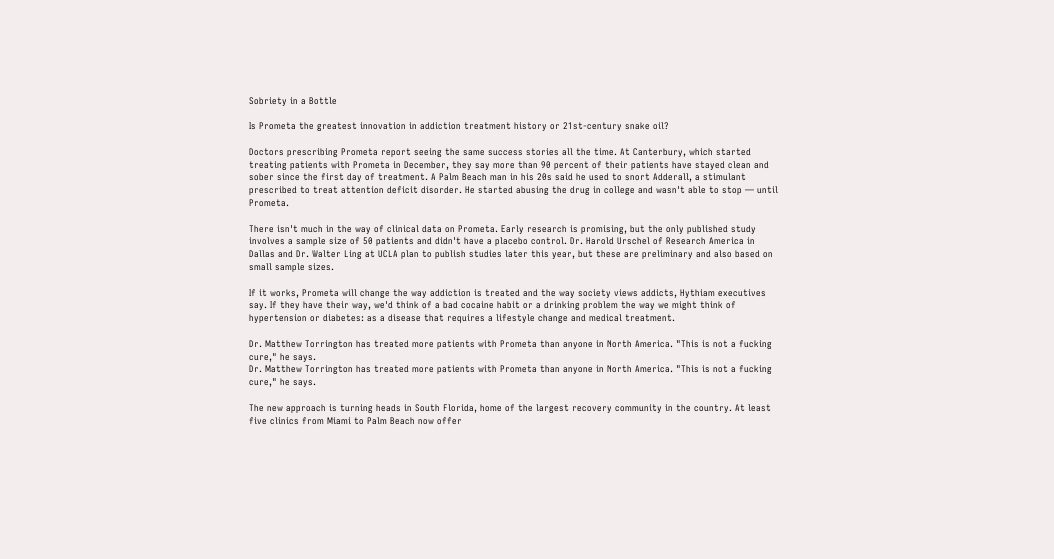Sobriety in a Bottle

Is Prometa the greatest innovation in addiction treatment history or 21st-century snake oil?

Doctors prescribing Prometa report seeing the same success stories all the time. At Canterbury, which started treating patients with Prometa in December, they say more than 90 percent of their patients have stayed clean and sober since the first day of treatment. A Palm Beach man in his 20s said he used to snort Adderall, a stimulant prescribed to treat attention deficit disorder. He started abusing the drug in college and wasn't able to stop — until Prometa.

There isn't much in the way of clinical data on Prometa. Early research is promising, but the only published study involves a sample size of 50 patients and didn't have a placebo control. Dr. Harold Urschel of Research America in Dallas and Dr. Walter Ling at UCLA plan to publish studies later this year, but these are preliminary and also based on small sample sizes.

If it works, Prometa will change the way addiction is treated and the way society views addicts, Hythiam executives say. If they have their way, we'd think of a bad cocaine habit or a drinking problem the way we might think of hypertension or diabetes: as a disease that requires a lifestyle change and medical treatment.

Dr. Matthew Torrington has treated more patients with Prometa than anyone in North America. "This is not a fucking cure," he says.
Dr. Matthew Torrington has treated more patients with Prometa than anyone in North America. "This is not a fucking cure," he says.

The new approach is turning heads in South Florida, home of the largest recovery community in the country. At least five clinics from Miami to Palm Beach now offer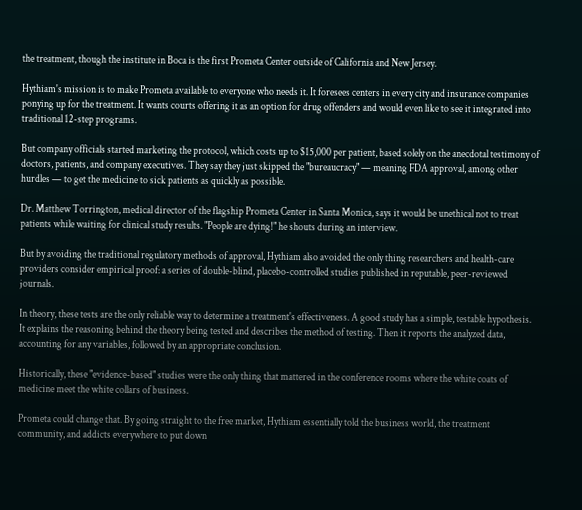the treatment, though the institute in Boca is the first Prometa Center outside of California and New Jersey.

Hythiam's mission is to make Prometa available to everyone who needs it. It foresees centers in every city and insurance companies ponying up for the treatment. It wants courts offering it as an option for drug offenders and would even like to see it integrated into traditional 12-step programs.

But company officials started marketing the protocol, which costs up to $15,000 per patient, based solely on the anecdotal testimony of doctors, patients, and company executives. They say they just skipped the "bureaucracy" — meaning FDA approval, among other hurdles — to get the medicine to sick patients as quickly as possible.

Dr. Matthew Torrington, medical director of the flagship Prometa Center in Santa Monica, says it would be unethical not to treat patients while waiting for clinical study results. "People are dying!" he shouts during an interview.

But by avoiding the traditional regulatory methods of approval, Hythiam also avoided the only thing researchers and health-care providers consider empirical proof: a series of double-blind, placebo-controlled studies published in reputable, peer-reviewed journals.

In theory, these tests are the only reliable way to determine a treatment's effectiveness. A good study has a simple, testable hypothesis. It explains the reasoning behind the theory being tested and describes the method of testing. Then it reports the analyzed data, accounting for any variables, followed by an appropriate conclusion.

Historically, these "evidence-based" studies were the only thing that mattered in the conference rooms where the white coats of medicine meet the white collars of business.

Prometa could change that. By going straight to the free market, Hythiam essentially told the business world, the treatment community, and addicts everywhere to put down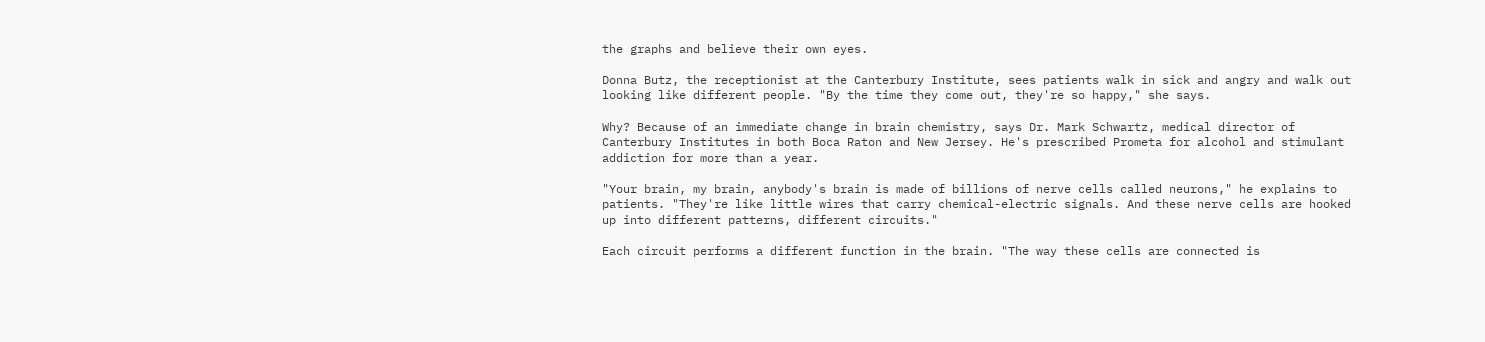the graphs and believe their own eyes.

Donna Butz, the receptionist at the Canterbury Institute, sees patients walk in sick and angry and walk out looking like different people. "By the time they come out, they're so happy," she says.

Why? Because of an immediate change in brain chemistry, says Dr. Mark Schwartz, medical director of Canterbury Institutes in both Boca Raton and New Jersey. He's prescribed Prometa for alcohol and stimulant addiction for more than a year.

"Your brain, my brain, anybody's brain is made of billions of nerve cells called neurons," he explains to patients. "They're like little wires that carry chemical-electric signals. And these nerve cells are hooked up into different patterns, different circuits."

Each circuit performs a different function in the brain. "The way these cells are connected is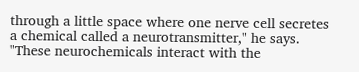through a little space where one nerve cell secretes a chemical called a neurotransmitter," he says. "These neurochemicals interact with the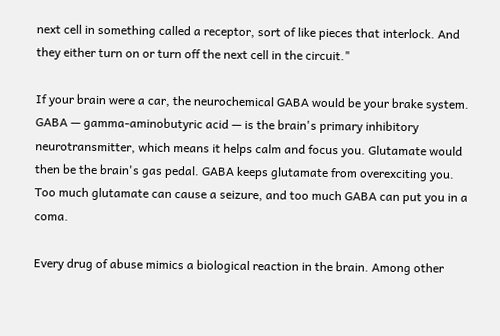next cell in something called a receptor, sort of like pieces that interlock. And they either turn on or turn off the next cell in the circuit."

If your brain were a car, the neurochemical GABA would be your brake system. GABA — gamma-aminobutyric acid — is the brain's primary inhibitory neurotransmitter, which means it helps calm and focus you. Glutamate would then be the brain's gas pedal. GABA keeps glutamate from overexciting you. Too much glutamate can cause a seizure, and too much GABA can put you in a coma.

Every drug of abuse mimics a biological reaction in the brain. Among other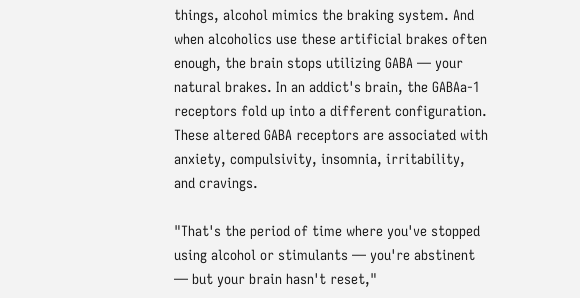things, alcohol mimics the braking system. And when alcoholics use these artificial brakes often enough, the brain stops utilizing GABA — your natural brakes. In an addict's brain, the GABAa-1 receptors fold up into a different configuration. These altered GABA receptors are associated with anxiety, compulsivity, insomnia, irritability, and cravings.

"That's the period of time where you've stopped using alcohol or stimulants — you're abstinent — but your brain hasn't reset,"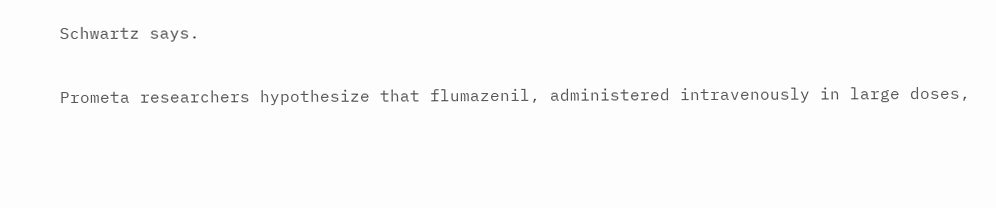Schwartz says.

Prometa researchers hypothesize that flumazenil, administered intravenously in large doses,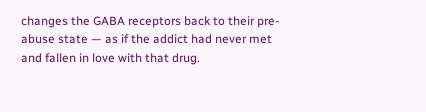changes the GABA receptors back to their pre-abuse state — as if the addict had never met and fallen in love with that drug.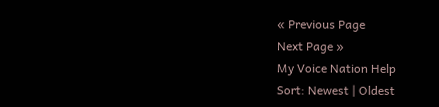« Previous Page
Next Page »
My Voice Nation Help
Sort: Newest | Oldest